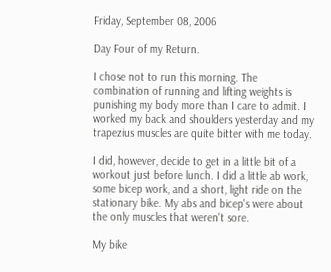Friday, September 08, 2006

Day Four of my Return.

I chose not to run this morning. The combination of running and lifting weights is punishing my body more than I care to admit. I worked my back and shoulders yesterday and my trapezius muscles are quite bitter with me today.

I did, however, decide to get in a little bit of a workout just before lunch. I did a little ab work, some bicep work, and a short, light ride on the stationary bike. My abs and bicep's were about the only muscles that weren't sore.

My bike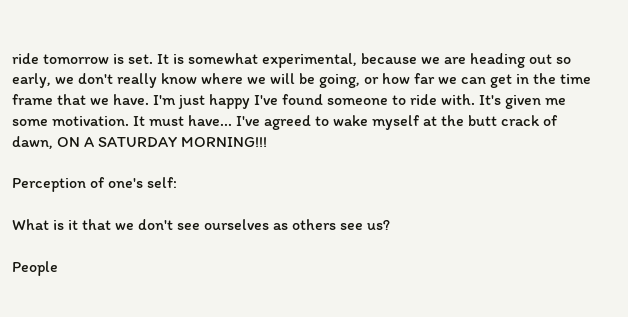ride tomorrow is set. It is somewhat experimental, because we are heading out so early, we don't really know where we will be going, or how far we can get in the time frame that we have. I'm just happy I've found someone to ride with. It's given me some motivation. It must have... I've agreed to wake myself at the butt crack of dawn, ON A SATURDAY MORNING!!!

Perception of one's self:

What is it that we don't see ourselves as others see us?

People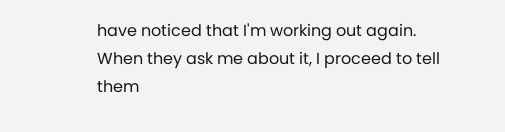have noticed that I'm working out again. When they ask me about it, I proceed to tell them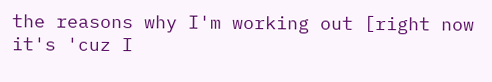the reasons why I'm working out [right now it's 'cuz I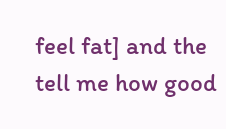feel fat] and the tell me how good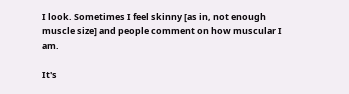I look. Sometimes I feel skinny [as in, not enough muscle size] and people comment on how muscular I am.

It's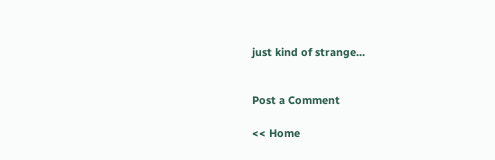just kind of strange...


Post a Comment

<< Home